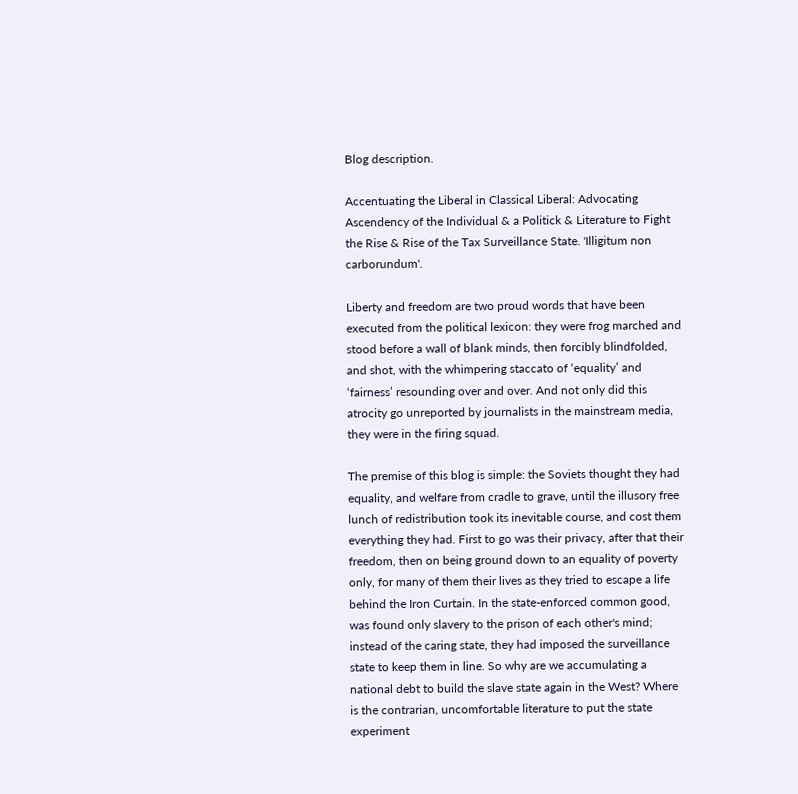Blog description.

Accentuating the Liberal in Classical Liberal: Advocating Ascendency of the Individual & a Politick & Literature to Fight the Rise & Rise of the Tax Surveillance State. 'Illigitum non carborundum'.

Liberty and freedom are two proud words that have been executed from the political lexicon: they were frog marched and stood before a wall of blank minds, then forcibly blindfolded, and shot, with the whimpering staccato of ‘equality’ and ‘fairness’ resounding over and over. And not only did this atrocity go unreported by journalists in the mainstream media, they were in the firing squad.

The premise of this blog is simple: the Soviets thought they had equality, and welfare from cradle to grave, until the illusory free lunch of redistribution took its inevitable course, and cost them everything they had. First to go was their privacy, after that their freedom, then on being ground down to an equality of poverty only, for many of them their lives as they tried to escape a life behind the Iron Curtain. In the state-enforced common good, was found only slavery to the prison of each other's mind; instead of the caring state, they had imposed the surveillance state to keep them in line. So why are we accumulating a national debt to build the slave state again in the West? Where is the contrarian, uncomfortable literature to put the state experiment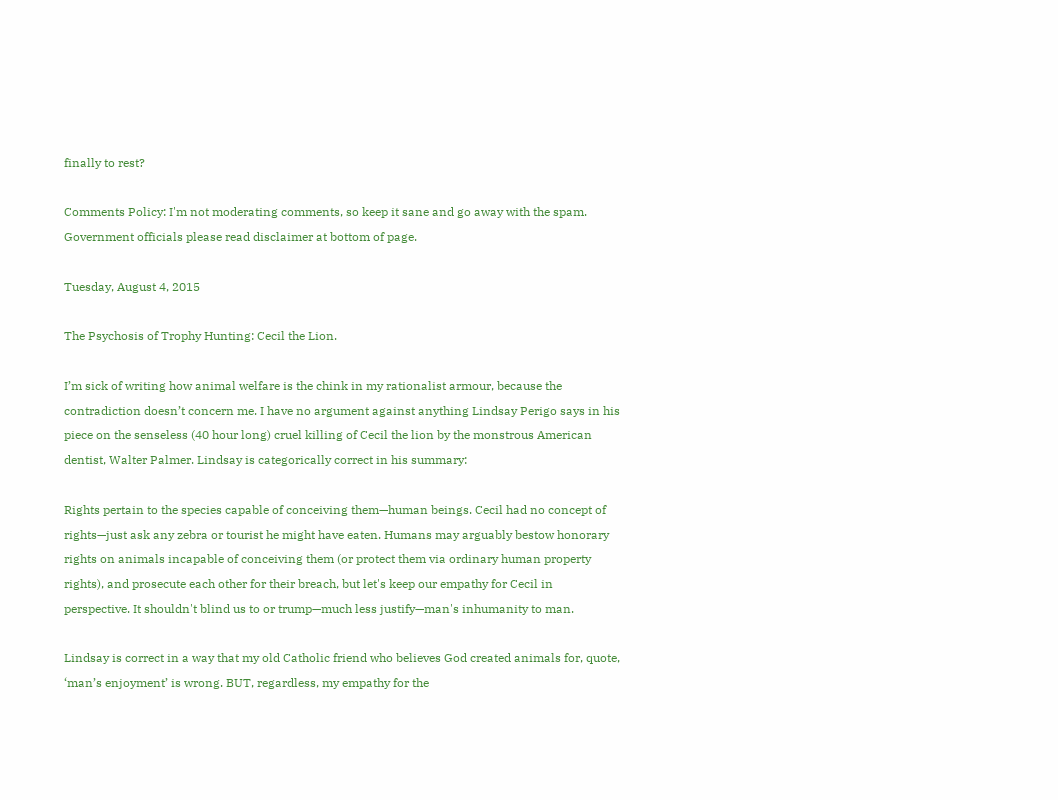finally to rest?

Comments Policy: I'm not moderating comments, so keep it sane and go away with the spam. Government officials please read disclaimer at bottom of page.

Tuesday, August 4, 2015

The Psychosis of Trophy Hunting: Cecil the Lion.

I’m sick of writing how animal welfare is the chink in my rationalist armour, because the contradiction doesn’t concern me. I have no argument against anything Lindsay Perigo says in his piece on the senseless (40 hour long) cruel killing of Cecil the lion by the monstrous American dentist, Walter Palmer. Lindsay is categorically correct in his summary:

Rights pertain to the species capable of conceiving them—human beings. Cecil had no concept of rights—just ask any zebra or tourist he might have eaten. Humans may arguably bestow honorary rights on animals incapable of conceiving them (or protect them via ordinary human property rights), and prosecute each other for their breach, but let's keep our empathy for Cecil in perspective. It shouldn't blind us to or trump—much less justify—man's inhumanity to man.

Lindsay is correct in a way that my old Catholic friend who believes God created animals for, quote, ‘man’s enjoyment’ is wrong. BUT, regardless, my empathy for the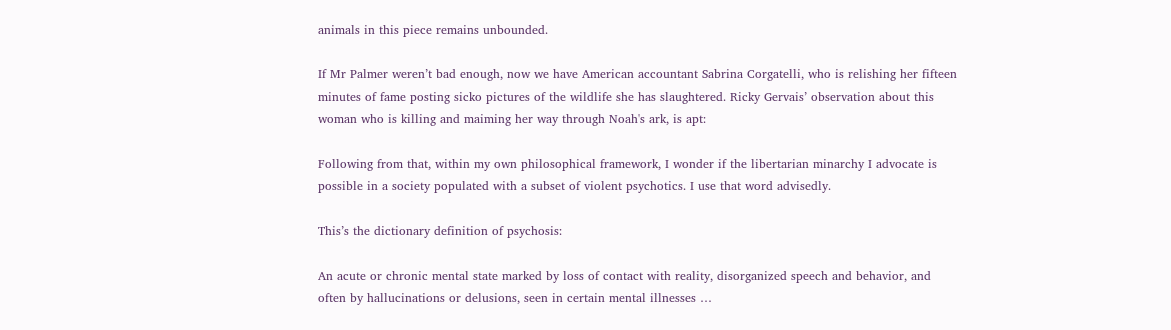animals in this piece remains unbounded.

If Mr Palmer weren’t bad enough, now we have American accountant Sabrina Corgatelli, who is relishing her fifteen minutes of fame posting sicko pictures of the wildlife she has slaughtered. Ricky Gervais’ observation about this woman who is killing and maiming her way through Noah's ark, is apt:

Following from that, within my own philosophical framework, I wonder if the libertarian minarchy I advocate is possible in a society populated with a subset of violent psychotics. I use that word advisedly.

This’s the dictionary definition of psychosis:

An acute or chronic mental state marked by loss of contact with reality, disorganized speech and behavior, and often by hallucinations or delusions, seen in certain mental illnesses …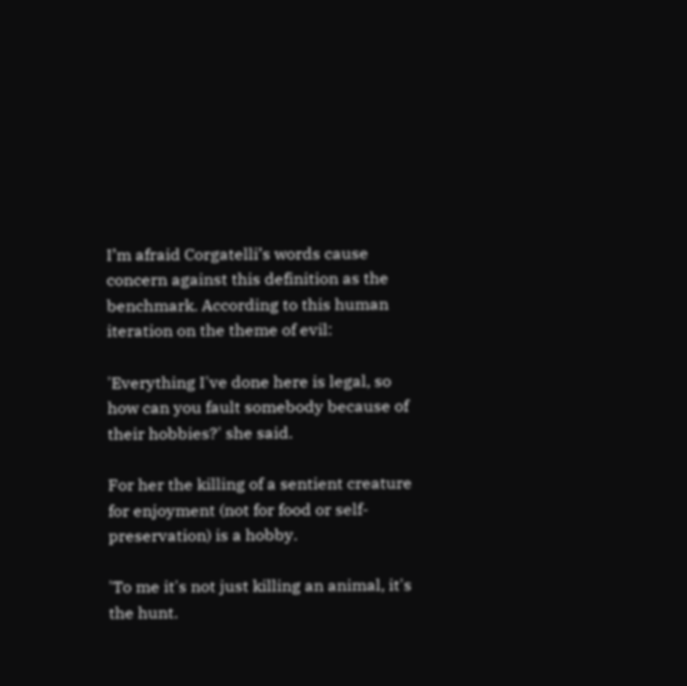I’m afraid Corgatelli’s words cause concern against this definition as the benchmark. According to this human iteration on the theme of evil:

'Everything I've done here is legal, so how can you fault somebody because of their hobbies?' she said.

For her the killing of a sentient creature for enjoyment (not for food or self-preservation) is a hobby.

'To me it's not just killing an animal, it's the hunt.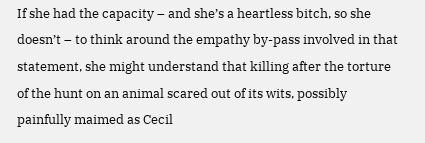If she had the capacity – and she’s a heartless bitch, so she doesn’t – to think around the empathy by-pass involved in that statement, she might understand that killing after the torture of the hunt on an animal scared out of its wits, possibly painfully maimed as Cecil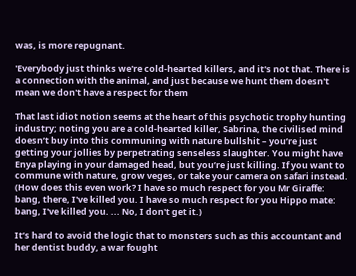was, is more repugnant.

'Everybody just thinks we're cold-hearted killers, and it's not that. There is a connection with the animal, and just because we hunt them doesn't mean we don't have a respect for them

That last idiot notion seems at the heart of this psychotic trophy hunting industry; noting you are a cold-hearted killer, Sabrina, the civilised mind doesn’t buy into this communing with nature bullshit – you’re just getting your jollies by perpetrating senseless slaughter. You might have Enya playing in your damaged head, but you’re just killing. If you want to commune with nature, grow veges, or take your camera on safari instead. (How does this even work? I have so much respect for you Mr Giraffe: bang, there, I've killed you. I have so much respect for you Hippo mate: bang, I've killed you. ... No, I don't get it.)

It’s hard to avoid the logic that to monsters such as this accountant and her dentist buddy, a war fought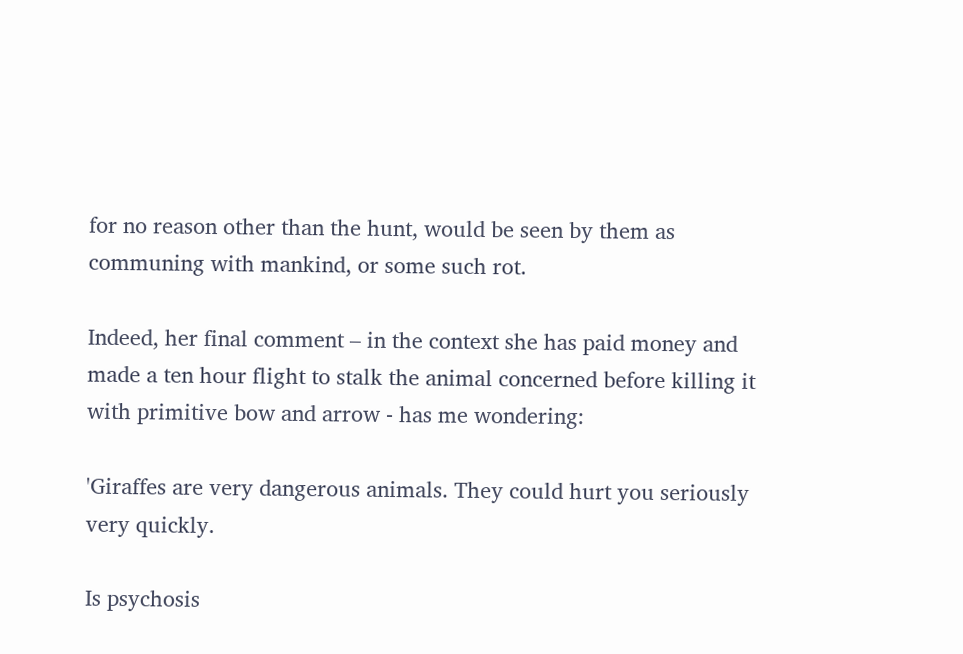for no reason other than the hunt, would be seen by them as communing with mankind, or some such rot.

Indeed, her final comment – in the context she has paid money and made a ten hour flight to stalk the animal concerned before killing it with primitive bow and arrow - has me wondering:

'Giraffes are very dangerous animals. They could hurt you seriously very quickly.

Is psychosis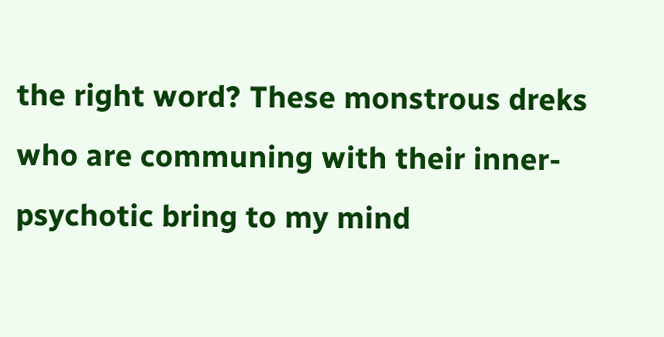the right word? These monstrous dreks who are communing with their inner-psychotic bring to my mind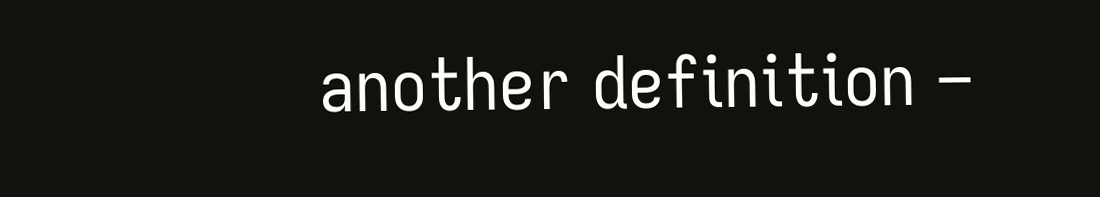another definition –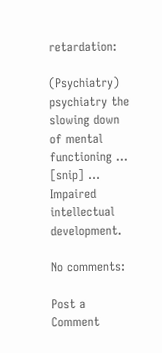retardation:

(Psychiatry) psychiatry the slowing down of mental functioning … [snip] … Impaired intellectual development.

No comments:

Post a Comment